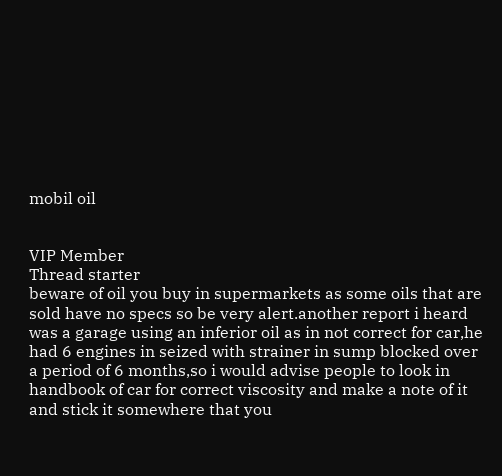mobil oil


VIP Member
Thread starter
beware of oil you buy in supermarkets as some oils that are sold have no specs so be very alert.another report i heard was a garage using an inferior oil as in not correct for car,he had 6 engines in seized with strainer in sump blocked over a period of 6 months,so i would advise people to look in handbook of car for correct viscosity and make a note of it and stick it somewhere that you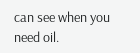can see when you need oil.